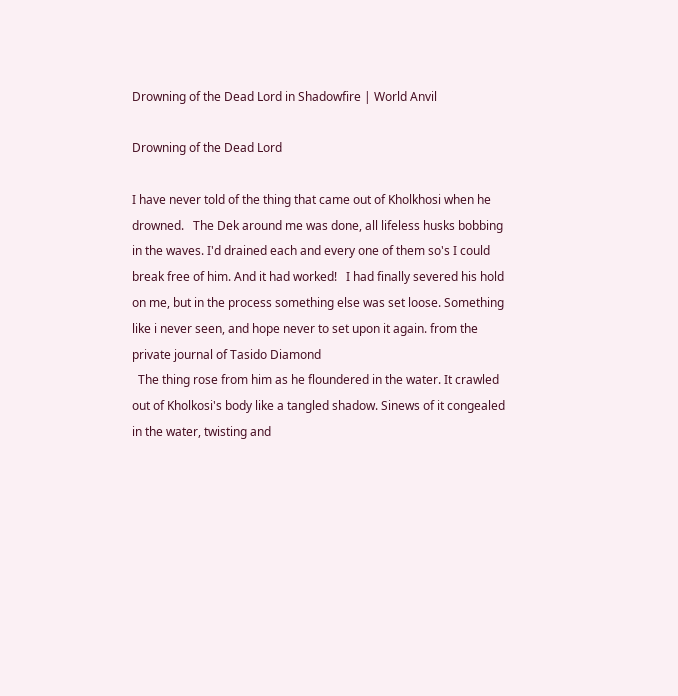Drowning of the Dead Lord in Shadowfire | World Anvil

Drowning of the Dead Lord

I have never told of the thing that came out of Kholkhosi when he drowned.   The Dek around me was done, all lifeless husks bobbing in the waves. I'd drained each and every one of them so's I could break free of him. And it had worked!   I had finally severed his hold on me, but in the process something else was set loose. Something like i never seen, and hope never to set upon it again. from the private journal of Tasido Diamond
  The thing rose from him as he floundered in the water. It crawled out of Kholkosi's body like a tangled shadow. Sinews of it congealed in the water, twisting and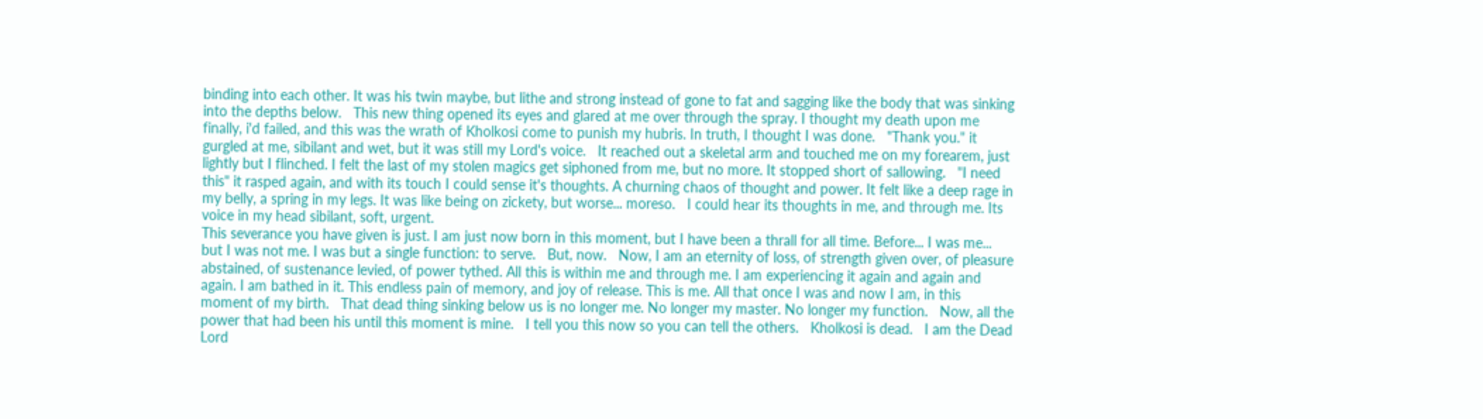binding into each other. It was his twin maybe, but lithe and strong instead of gone to fat and sagging like the body that was sinking into the depths below.   This new thing opened its eyes and glared at me over through the spray. I thought my death upon me finally, i'd failed, and this was the wrath of Kholkosi come to punish my hubris. In truth, I thought I was done.   "Thank you." it gurgled at me, sibilant and wet, but it was still my Lord's voice.   It reached out a skeletal arm and touched me on my forearem, just lightly but I flinched. I felt the last of my stolen magics get siphoned from me, but no more. It stopped short of sallowing.   "I need this" it rasped again, and with its touch I could sense it's thoughts. A churning chaos of thought and power. It felt like a deep rage in my belly, a spring in my legs. It was like being on zickety, but worse... moreso.   I could hear its thoughts in me, and through me. Its voice in my head sibilant, soft, urgent.
This severance you have given is just. I am just now born in this moment, but I have been a thrall for all time. Before... I was me... but I was not me. I was but a single function: to serve.   But, now.   Now, I am an eternity of loss, of strength given over, of pleasure abstained, of sustenance levied, of power tythed. All this is within me and through me. I am experiencing it again and again and again. I am bathed in it. This endless pain of memory, and joy of release. This is me. All that once I was and now I am, in this moment of my birth.   That dead thing sinking below us is no longer me. No longer my master. No longer my function.   Now, all the power that had been his until this moment is mine.   I tell you this now so you can tell the others.   Kholkosi is dead.   I am the Dead Lord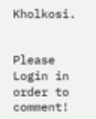Kholkosi.


Please Login in order to comment!